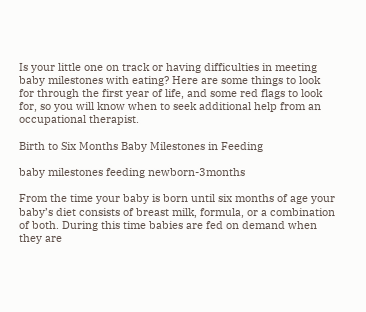Is your little one on track or having difficulties in meeting baby milestones with eating? Here are some things to look for through the first year of life, and some red flags to look for, so you will know when to seek additional help from an occupational therapist.

Birth to Six Months Baby Milestones in Feeding

baby milestones feeding newborn-3months

From the time your baby is born until six months of age your baby’s diet consists of breast milk, formula, or a combination of both. During this time babies are fed on demand when they are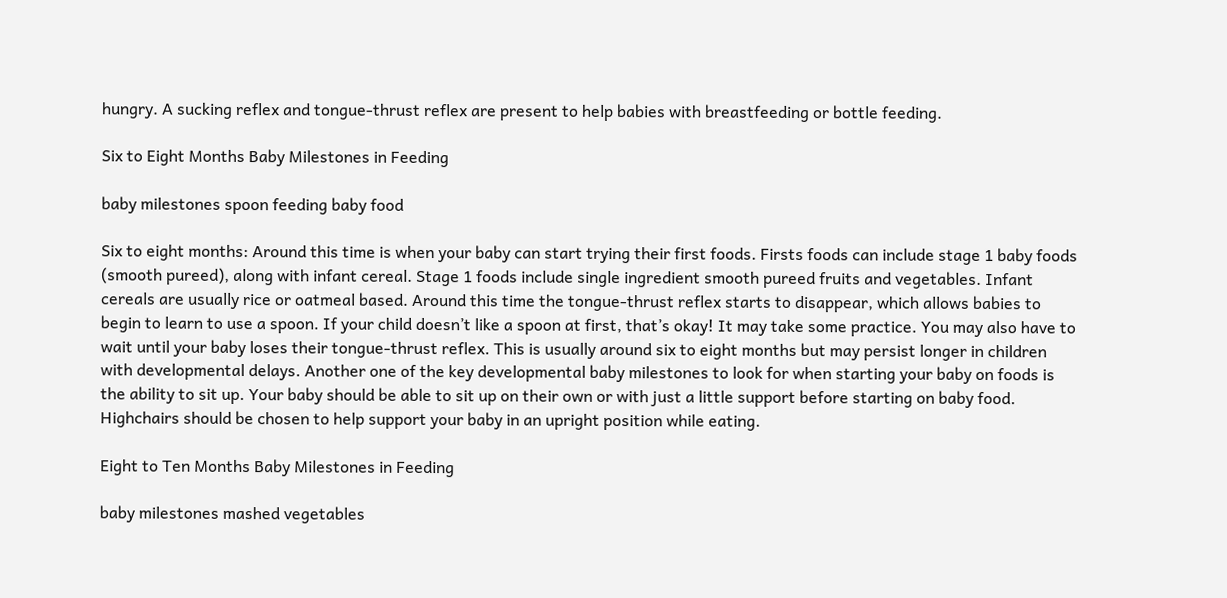hungry. A sucking reflex and tongue-thrust reflex are present to help babies with breastfeeding or bottle feeding.

Six to Eight Months Baby Milestones in Feeding

baby milestones spoon feeding baby food

Six to eight months: Around this time is when your baby can start trying their first foods. Firsts foods can include stage 1 baby foods (smooth pureed), along with infant cereal. Stage 1 foods include single ingredient smooth pureed fruits and vegetables. Infant cereals are usually rice or oatmeal based. Around this time the tongue-thrust reflex starts to disappear, which allows babies to begin to learn to use a spoon. If your child doesn’t like a spoon at first, that’s okay! It may take some practice. You may also have to wait until your baby loses their tongue-thrust reflex. This is usually around six to eight months but may persist longer in children with developmental delays. Another one of the key developmental baby milestones to look for when starting your baby on foods is the ability to sit up. Your baby should be able to sit up on their own or with just a little support before starting on baby food. Highchairs should be chosen to help support your baby in an upright position while eating.

Eight to Ten Months Baby Milestones in Feeding

baby milestones mashed vegetables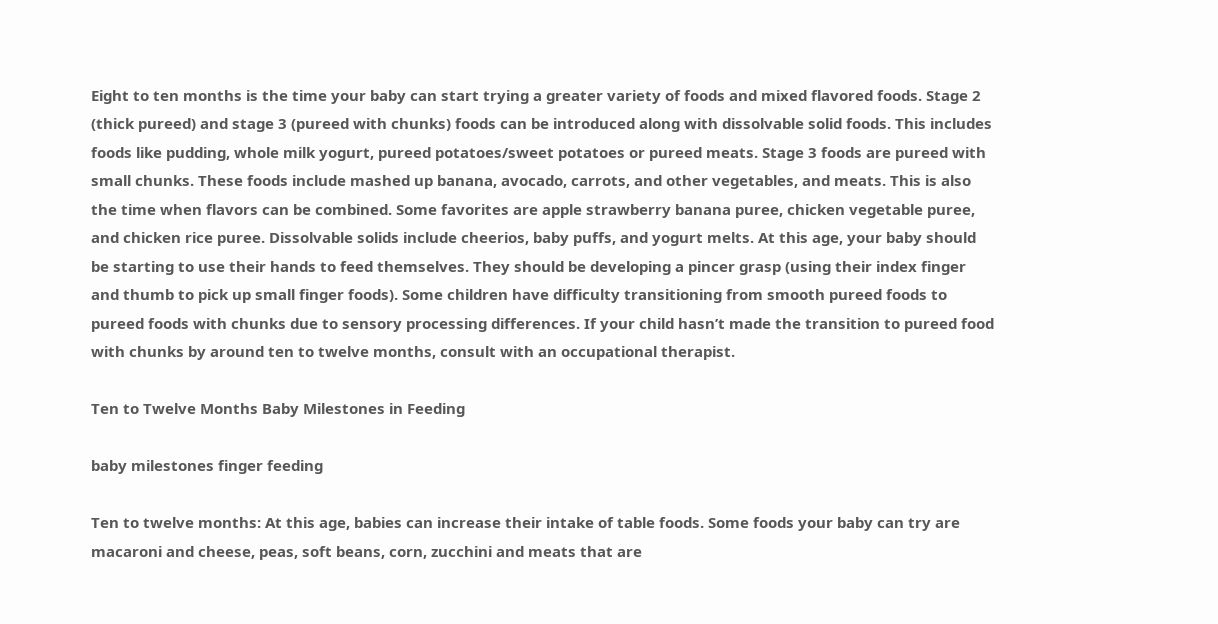Eight to ten months is the time your baby can start trying a greater variety of foods and mixed flavored foods. Stage 2 (thick pureed) and stage 3 (pureed with chunks) foods can be introduced along with dissolvable solid foods. This includes foods like pudding, whole milk yogurt, pureed potatoes/sweet potatoes or pureed meats. Stage 3 foods are pureed with small chunks. These foods include mashed up banana, avocado, carrots, and other vegetables, and meats. This is also the time when flavors can be combined. Some favorites are apple strawberry banana puree, chicken vegetable puree, and chicken rice puree. Dissolvable solids include cheerios, baby puffs, and yogurt melts. At this age, your baby should be starting to use their hands to feed themselves. They should be developing a pincer grasp (using their index finger and thumb to pick up small finger foods). Some children have difficulty transitioning from smooth pureed foods to pureed foods with chunks due to sensory processing differences. If your child hasn’t made the transition to pureed food with chunks by around ten to twelve months, consult with an occupational therapist.

Ten to Twelve Months Baby Milestones in Feeding

baby milestones finger feeding

Ten to twelve months: At this age, babies can increase their intake of table foods. Some foods your baby can try are macaroni and cheese, peas, soft beans, corn, zucchini and meats that are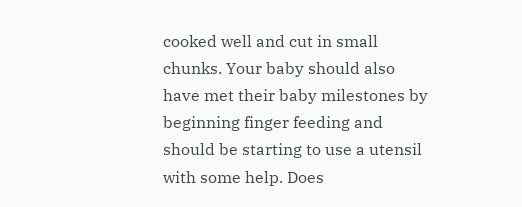cooked well and cut in small chunks. Your baby should also have met their baby milestones by beginning finger feeding and should be starting to use a utensil with some help. Does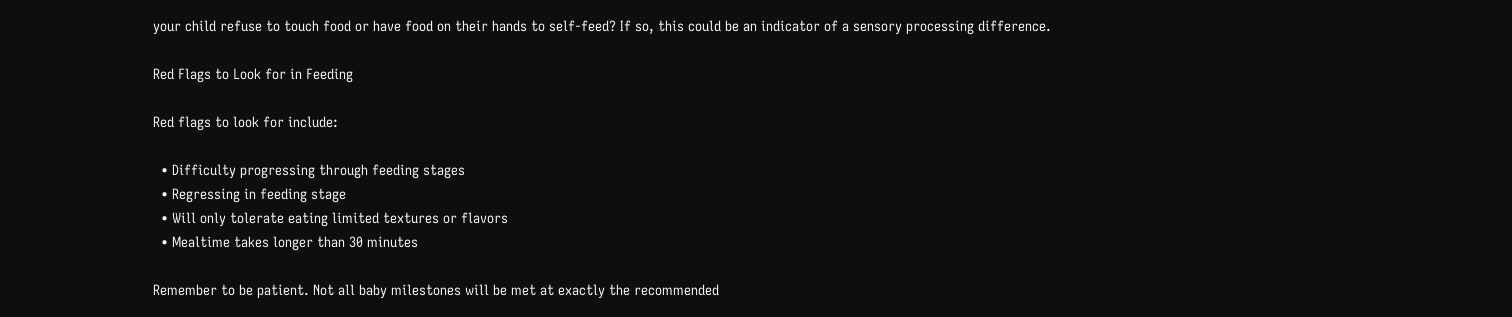your child refuse to touch food or have food on their hands to self-feed? If so, this could be an indicator of a sensory processing difference.

Red Flags to Look for in Feeding

Red flags to look for include:

  • Difficulty progressing through feeding stages
  • Regressing in feeding stage
  • Will only tolerate eating limited textures or flavors
  • Mealtime takes longer than 30 minutes

Remember to be patient. Not all baby milestones will be met at exactly the recommended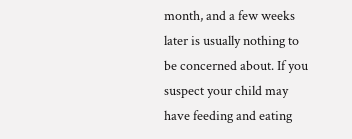month, and a few weeks later is usually nothing to be concerned about. If you suspect your child may have feeding and eating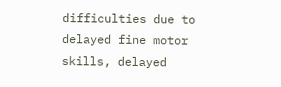difficulties due to delayed fine motor skills, delayed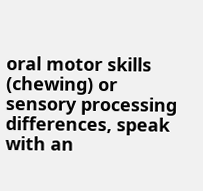oral motor skills (chewing) or sensory processing differences, speak with an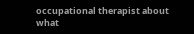occupational therapist about what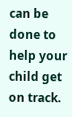can be done to help your child get on track.